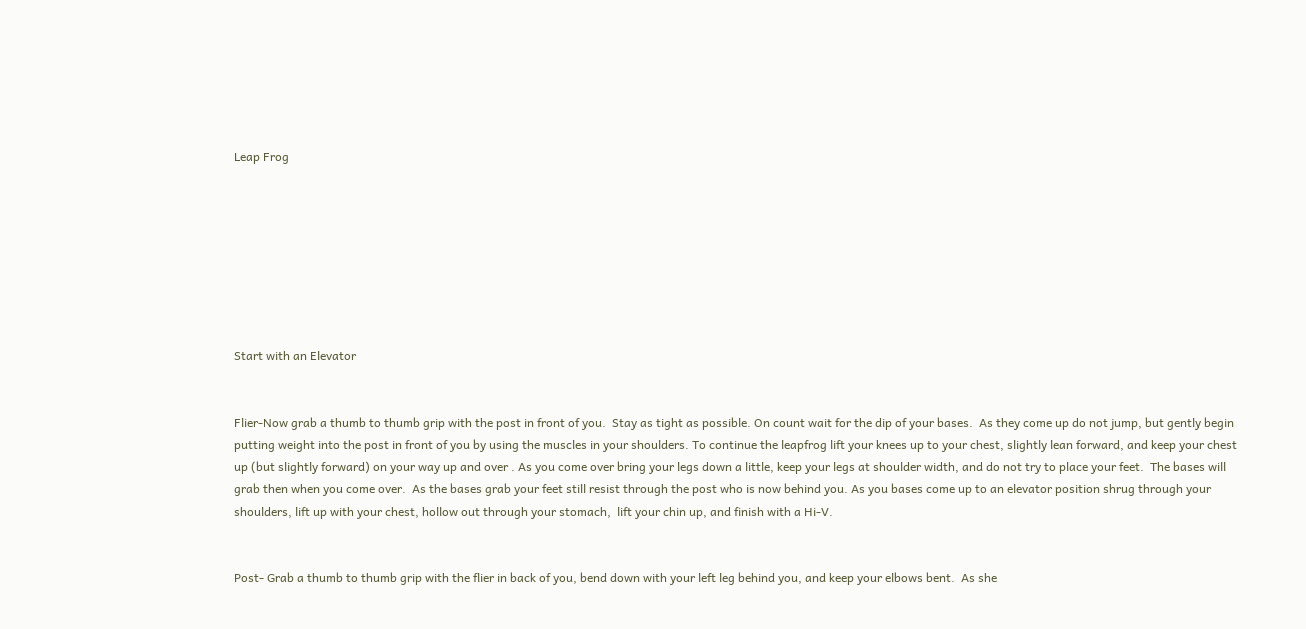Leap Frog








Start with an Elevator


Flier-Now grab a thumb to thumb grip with the post in front of you.  Stay as tight as possible. On count wait for the dip of your bases.  As they come up do not jump, but gently begin putting weight into the post in front of you by using the muscles in your shoulders. To continue the leapfrog lift your knees up to your chest, slightly lean forward, and keep your chest up (but slightly forward) on your way up and over . As you come over bring your legs down a little, keep your legs at shoulder width, and do not try to place your feet.  The bases will grab then when you come over.  As the bases grab your feet still resist through the post who is now behind you. As you bases come up to an elevator position shrug through your shoulders, lift up with your chest, hollow out through your stomach,  lift your chin up, and finish with a Hi-V.


Post- Grab a thumb to thumb grip with the flier in back of you, bend down with your left leg behind you, and keep your elbows bent.  As she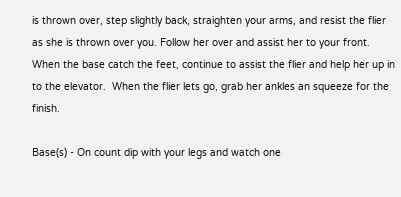is thrown over, step slightly back, straighten your arms, and resist the flier as she is thrown over you. Follow her over and assist her to your front.  When the base catch the feet, continue to assist the flier and help her up in to the elevator.  When the flier lets go, grab her ankles an squeeze for the finish.

Base(s) - On count dip with your legs and watch one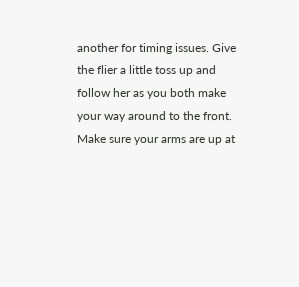another for timing issues. Give the flier a little toss up and follow her as you both make your way around to the front. Make sure your arms are up at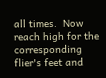all times.  Now reach high for the corresponding flier's feet and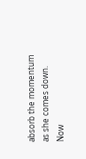absorb the momentum as she comes down. Now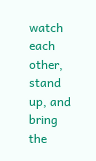watch each other, stand up, and bring the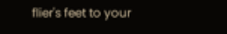flier's feet to your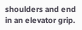shoulders and end in an elevator grip.